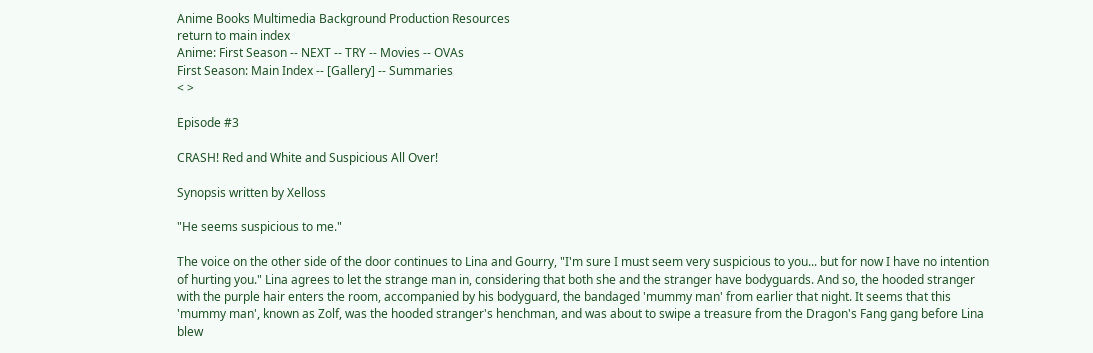Anime Books Multimedia Background Production Resources
return to main index
Anime: First Season -- NEXT -- TRY -- Movies -- OVAs
First Season: Main Index -- [Gallery] -- Summaries
< >

Episode #3

CRASH! Red and White and Suspicious All Over!

Synopsis written by Xelloss

"He seems suspicious to me."

The voice on the other side of the door continues to Lina and Gourry, "I'm sure I must seem very suspicious to you... but for now I have no intention of hurting you." Lina agrees to let the strange man in, considering that both she and the stranger have bodyguards. And so, the hooded stranger with the purple hair enters the room, accompanied by his bodyguard, the bandaged 'mummy man' from earlier that night. It seems that this 'mummy man', known as Zolf, was the hooded stranger's henchman, and was about to swipe a treasure from the Dragon's Fang gang before Lina blew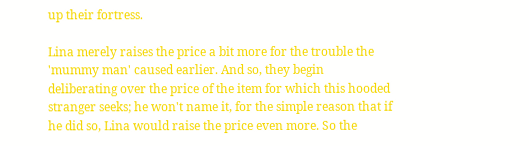up their fortress.

Lina merely raises the price a bit more for the trouble the 'mummy man' caused earlier. And so, they begin deliberating over the price of the item for which this hooded stranger seeks; he won't name it, for the simple reason that if he did so, Lina would raise the price even more. So the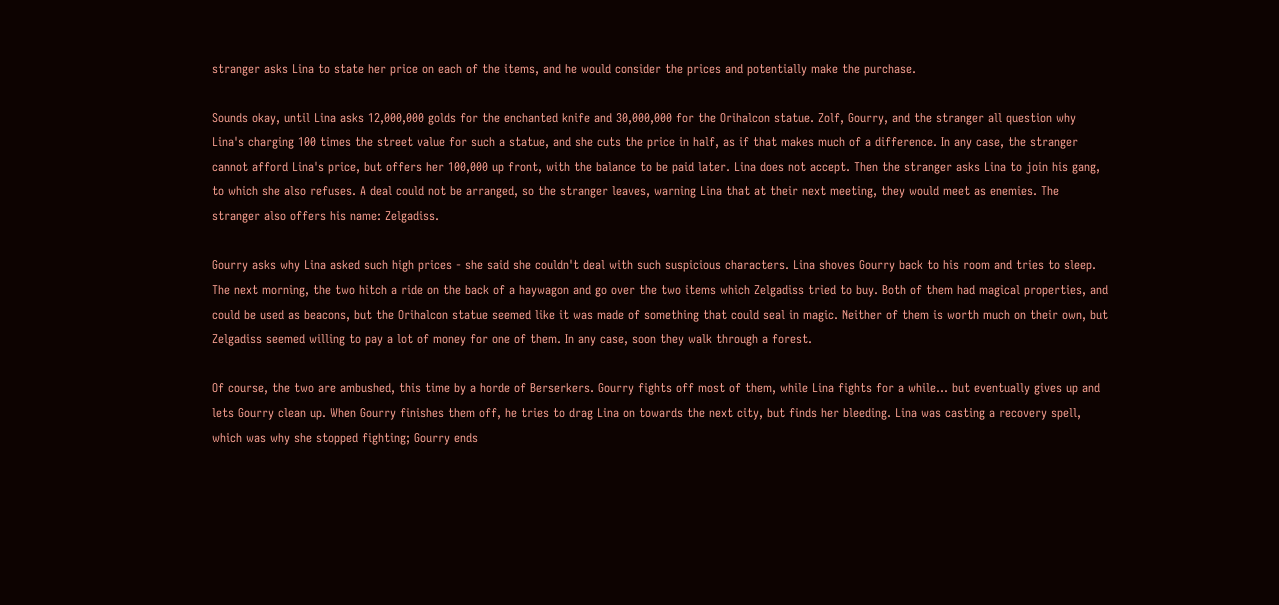stranger asks Lina to state her price on each of the items, and he would consider the prices and potentially make the purchase.

Sounds okay, until Lina asks 12,000,000 golds for the enchanted knife and 30,000,000 for the Orihalcon statue. Zolf, Gourry, and the stranger all question why Lina's charging 100 times the street value for such a statue, and she cuts the price in half, as if that makes much of a difference. In any case, the stranger cannot afford Lina's price, but offers her 100,000 up front, with the balance to be paid later. Lina does not accept. Then the stranger asks Lina to join his gang, to which she also refuses. A deal could not be arranged, so the stranger leaves, warning Lina that at their next meeting, they would meet as enemies. The stranger also offers his name: Zelgadiss.

Gourry asks why Lina asked such high prices - she said she couldn't deal with such suspicious characters. Lina shoves Gourry back to his room and tries to sleep. The next morning, the two hitch a ride on the back of a haywagon and go over the two items which Zelgadiss tried to buy. Both of them had magical properties, and could be used as beacons, but the Orihalcon statue seemed like it was made of something that could seal in magic. Neither of them is worth much on their own, but Zelgadiss seemed willing to pay a lot of money for one of them. In any case, soon they walk through a forest.

Of course, the two are ambushed, this time by a horde of Berserkers. Gourry fights off most of them, while Lina fights for a while... but eventually gives up and lets Gourry clean up. When Gourry finishes them off, he tries to drag Lina on towards the next city, but finds her bleeding. Lina was casting a recovery spell, which was why she stopped fighting; Gourry ends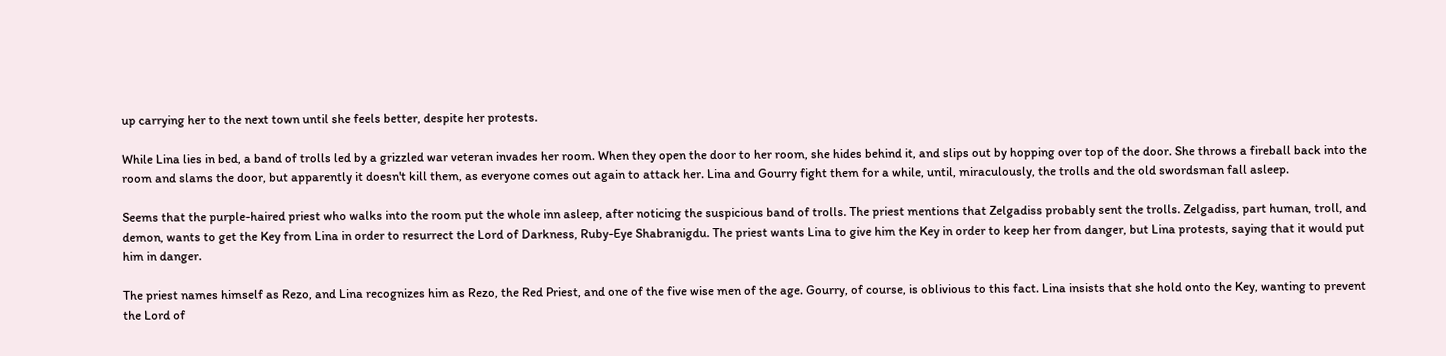up carrying her to the next town until she feels better, despite her protests.

While Lina lies in bed, a band of trolls led by a grizzled war veteran invades her room. When they open the door to her room, she hides behind it, and slips out by hopping over top of the door. She throws a fireball back into the room and slams the door, but apparently it doesn't kill them, as everyone comes out again to attack her. Lina and Gourry fight them for a while, until, miraculously, the trolls and the old swordsman fall asleep.

Seems that the purple-haired priest who walks into the room put the whole inn asleep, after noticing the suspicious band of trolls. The priest mentions that Zelgadiss probably sent the trolls. Zelgadiss, part human, troll, and demon, wants to get the Key from Lina in order to resurrect the Lord of Darkness, Ruby-Eye Shabranigdu. The priest wants Lina to give him the Key in order to keep her from danger, but Lina protests, saying that it would put him in danger.

The priest names himself as Rezo, and Lina recognizes him as Rezo, the Red Priest, and one of the five wise men of the age. Gourry, of course, is oblivious to this fact. Lina insists that she hold onto the Key, wanting to prevent the Lord of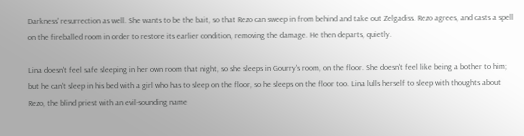Darkness' resurrection as well. She wants to be the bait, so that Rezo can sweep in from behind and take out Zelgadiss. Rezo agrees, and casts a spell on the fireballed room in order to restore its earlier condition, removing the damage. He then departs, quietly.

Lina doesn't feel safe sleeping in her own room that night, so she sleeps in Gourry's room, on the floor. She doesn't feel like being a bother to him; but he can't sleep in his bed with a girl who has to sleep on the floor, so he sleeps on the floor too. Lina lulls herself to sleep with thoughts about Rezo, the blind priest with an evil-sounding name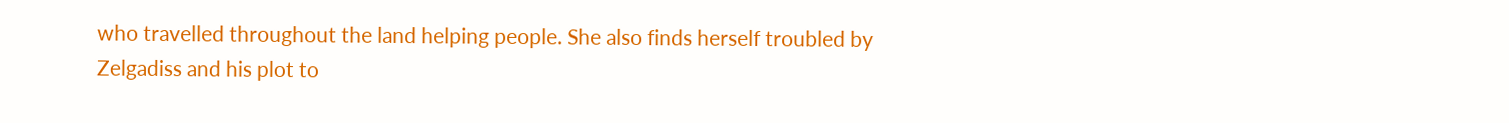who travelled throughout the land helping people. She also finds herself troubled by Zelgadiss and his plot to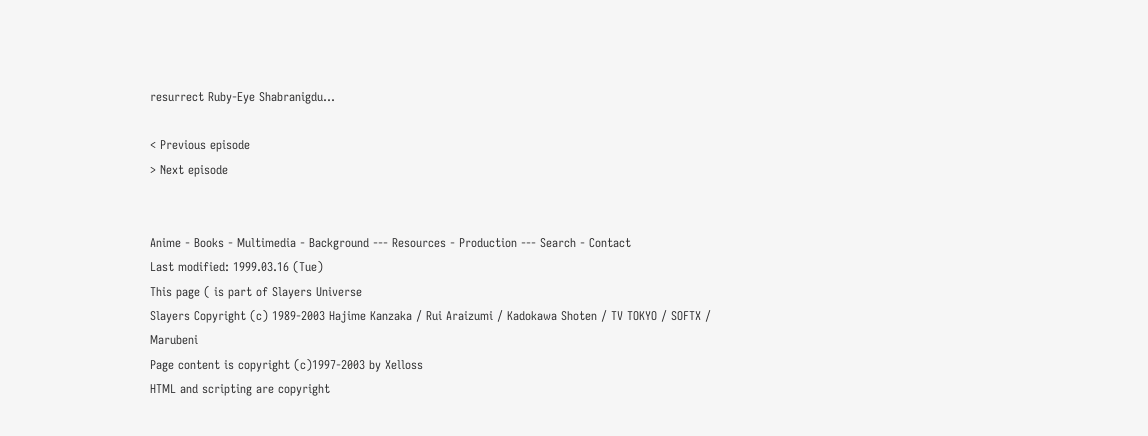resurrect Ruby-Eye Shabranigdu...

< Previous episode
> Next episode


Anime - Books - Multimedia - Background --- Resources - Production --- Search - Contact
Last modified: 1999.03.16 (Tue)
This page ( is part of Slayers Universe
Slayers Copyright (c) 1989-2003 Hajime Kanzaka / Rui Araizumi / Kadokawa Shoten / TV TOKYO / SOFTX / Marubeni
Page content is copyright (c)1997-2003 by Xelloss
HTML and scripting are copyright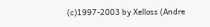(c)1997-2003 by Xelloss (Andre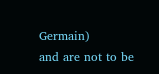Germain)
and are not to be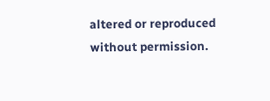altered or reproduced without permission.